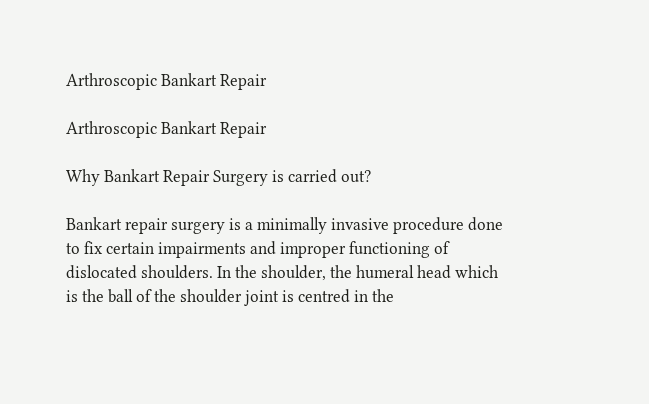Arthroscopic Bankart Repair

Arthroscopic Bankart Repair

Why Bankart Repair Surgery is carried out?

Bankart repair surgery is a minimally invasive procedure done to fix certain impairments and improper functioning of dislocated shoulders. In the shoulder, the humeral head which is the ball of the shoulder joint is centred in the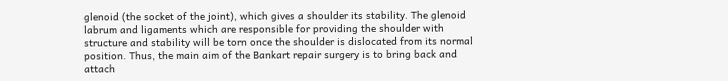glenoid (the socket of the joint), which gives a shoulder its stability. The glenoid labrum and ligaments which are responsible for providing the shoulder with structure and stability will be torn once the shoulder is dislocated from its normal position. Thus, the main aim of the Bankart repair surgery is to bring back and attach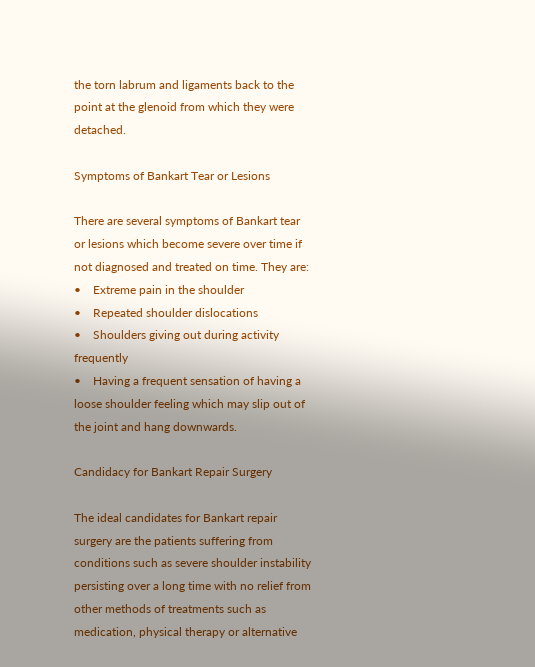the torn labrum and ligaments back to the point at the glenoid from which they were detached.

Symptoms of Bankart Tear or Lesions

There are several symptoms of Bankart tear or lesions which become severe over time if not diagnosed and treated on time. They are:
•    Extreme pain in the shoulder
•    Repeated shoulder dislocations
•    Shoulders giving out during activity frequently
•    Having a frequent sensation of having a loose shoulder feeling which may slip out of the joint and hang downwards.

Candidacy for Bankart Repair Surgery

The ideal candidates for Bankart repair surgery are the patients suffering from conditions such as severe shoulder instability persisting over a long time with no relief from other methods of treatments such as medication, physical therapy or alternative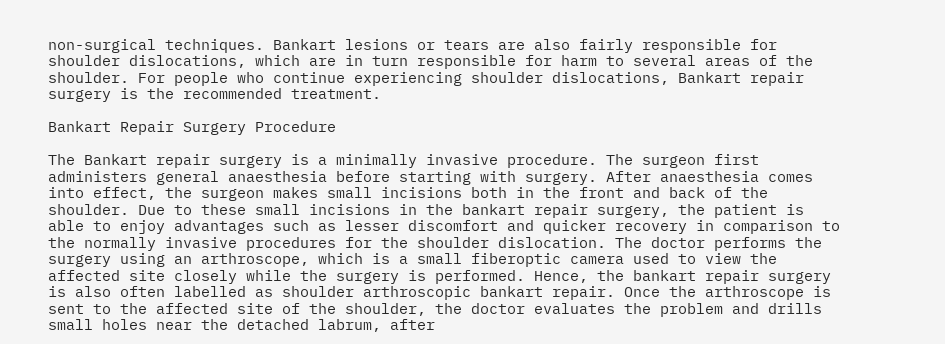non-surgical techniques. Bankart lesions or tears are also fairly responsible for shoulder dislocations, which are in turn responsible for harm to several areas of the shoulder. For people who continue experiencing shoulder dislocations, Bankart repair surgery is the recommended treatment.

Bankart Repair Surgery Procedure

The Bankart repair surgery is a minimally invasive procedure. The surgeon first administers general anaesthesia before starting with surgery. After anaesthesia comes into effect, the surgeon makes small incisions both in the front and back of the shoulder. Due to these small incisions in the bankart repair surgery, the patient is able to enjoy advantages such as lesser discomfort and quicker recovery in comparison to the normally invasive procedures for the shoulder dislocation. The doctor performs the surgery using an arthroscope, which is a small fiberoptic camera used to view the affected site closely while the surgery is performed. Hence, the bankart repair surgery is also often labelled as shoulder arthroscopic bankart repair. Once the arthroscope is sent to the affected site of the shoulder, the doctor evaluates the problem and drills small holes near the detached labrum, after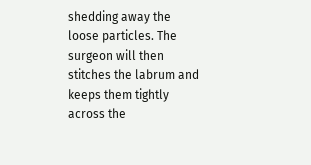shedding away the loose particles. The surgeon will then stitches the labrum and keeps them tightly across the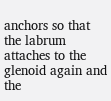anchors so that the labrum attaches to the glenoid again and the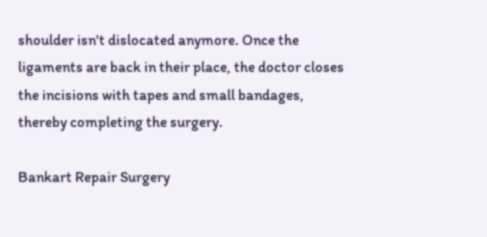shoulder isn't dislocated anymore. Once the ligaments are back in their place, the doctor closes the incisions with tapes and small bandages, thereby completing the surgery.

Bankart Repair Surgery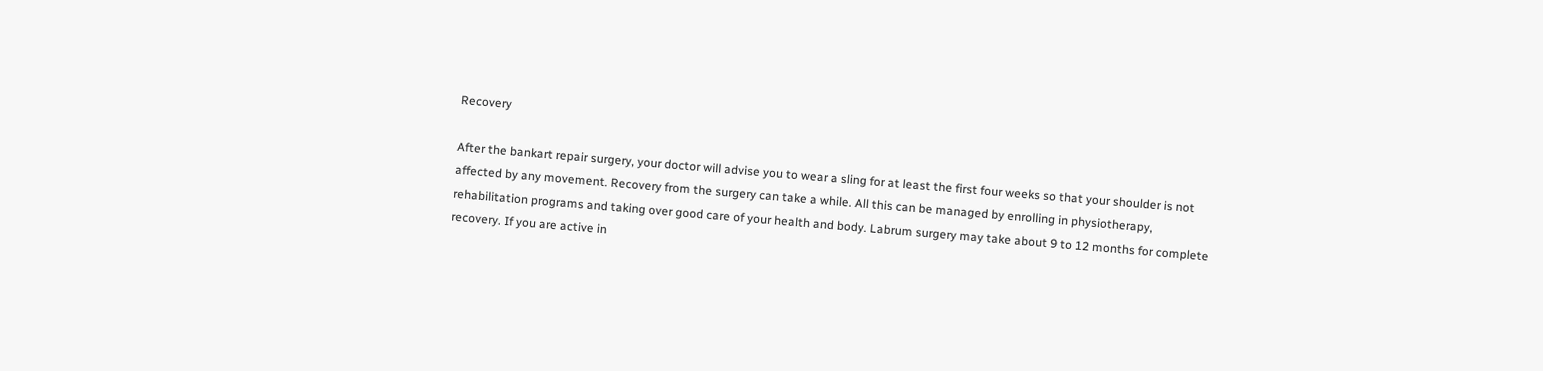Recovery

After the bankart repair surgery, your doctor will advise you to wear a sling for at least the first four weeks so that your shoulder is not affected by any movement. Recovery from the surgery can take a while. All this can be managed by enrolling in physiotherapy, rehabilitation programs and taking over good care of your health and body. Labrum surgery may take about 9 to 12 months for complete recovery. If you are active in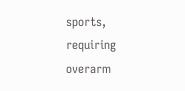sports, requiring overarm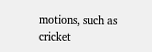motions, such as cricket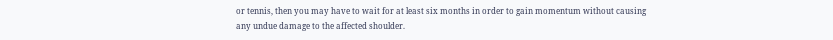or tennis, then you may have to wait for at least six months in order to gain momentum without causing any undue damage to the affected shoulder.